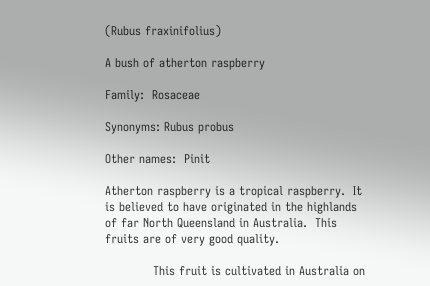(Rubus fraxinifolius)

A bush of atherton raspberry

Family:  Rosaceae

Synonyms: Rubus probus

Other names:  Pinit

Atherton raspberry is a tropical raspberry.  It is believed to have originated in the highlands of far North Queensland in Australia.  This fruits are of very good quality.

            This fruit is cultivated in Australia on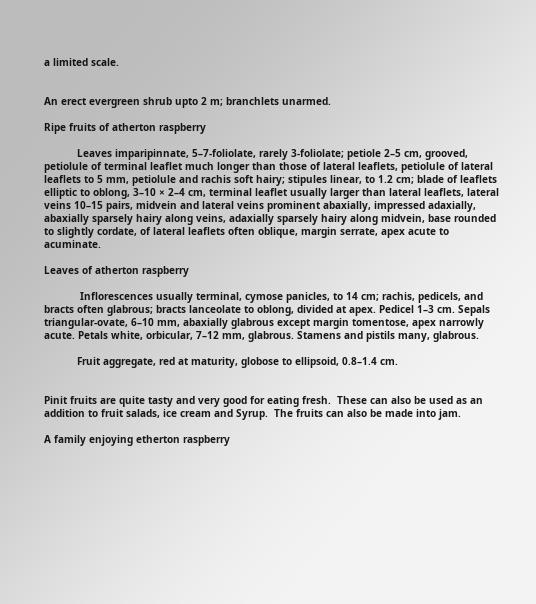a limited scale.


An erect evergreen shrub upto 2 m; branchlets unarmed.

Ripe fruits of atherton raspberry

           Leaves imparipinnate, 5–7-foliolate, rarely 3-foliolate; petiole 2–5 cm, grooved, petiolule of terminal leaflet much longer than those of lateral leaflets, petiolule of lateral leaflets to 5 mm, petiolule and rachis soft hairy; stipules linear, to 1.2 cm; blade of leaflets elliptic to oblong, 3–10 × 2–4 cm, terminal leaflet usually larger than lateral leaflets, lateral veins 10–15 pairs, midvein and lateral veins prominent abaxially, impressed adaxially, abaxially sparsely hairy along veins, adaxially sparsely hairy along midvein, base rounded to slightly cordate, of lateral leaflets often oblique, margin serrate, apex acute to acuminate.

Leaves of atherton raspberry

            Inflorescences usually terminal, cymose panicles, to 14 cm; rachis, pedicels, and bracts often glabrous; bracts lanceolate to oblong, divided at apex. Pedicel 1–3 cm. Sepals triangular-ovate, 6–10 mm, abaxially glabrous except margin tomentose, apex narrowly acute. Petals white, orbicular, 7–12 mm, glabrous. Stamens and pistils many, glabrous.

           Fruit aggregate, red at maturity, globose to ellipsoid, 0.8–1.4 cm.


Pinit fruits are quite tasty and very good for eating fresh.  These can also be used as an addition to fruit salads, ice cream and Syrup.  The fruits can also be made into jam.

A family enjoying etherton raspberry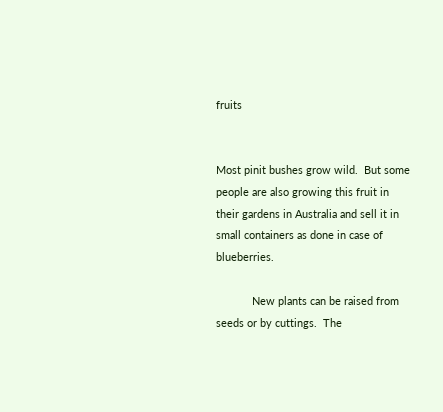fruits


Most pinit bushes grow wild.  But some people are also growing this fruit in their gardens in Australia and sell it in small containers as done in case of blueberries.

            New plants can be raised from seeds or by cuttings.  The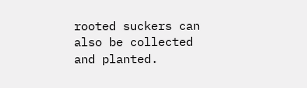rooted suckers can also be collected and planted.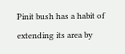Pinit bush has a habit of extending its area by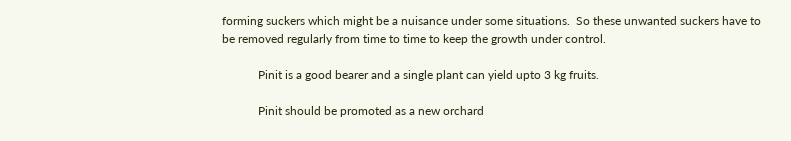forming suckers which might be a nuisance under some situations.  So these unwanted suckers have to be removed regularly from time to time to keep the growth under control.

            Pinit is a good bearer and a single plant can yield upto 3 kg fruits.

            Pinit should be promoted as a new orchard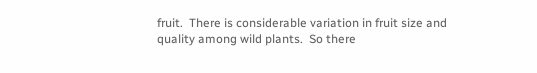fruit.  There is considerable variation in fruit size and quality among wild plants.  So there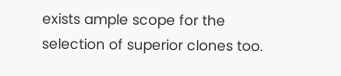exists ample scope for the selection of superior clones too.